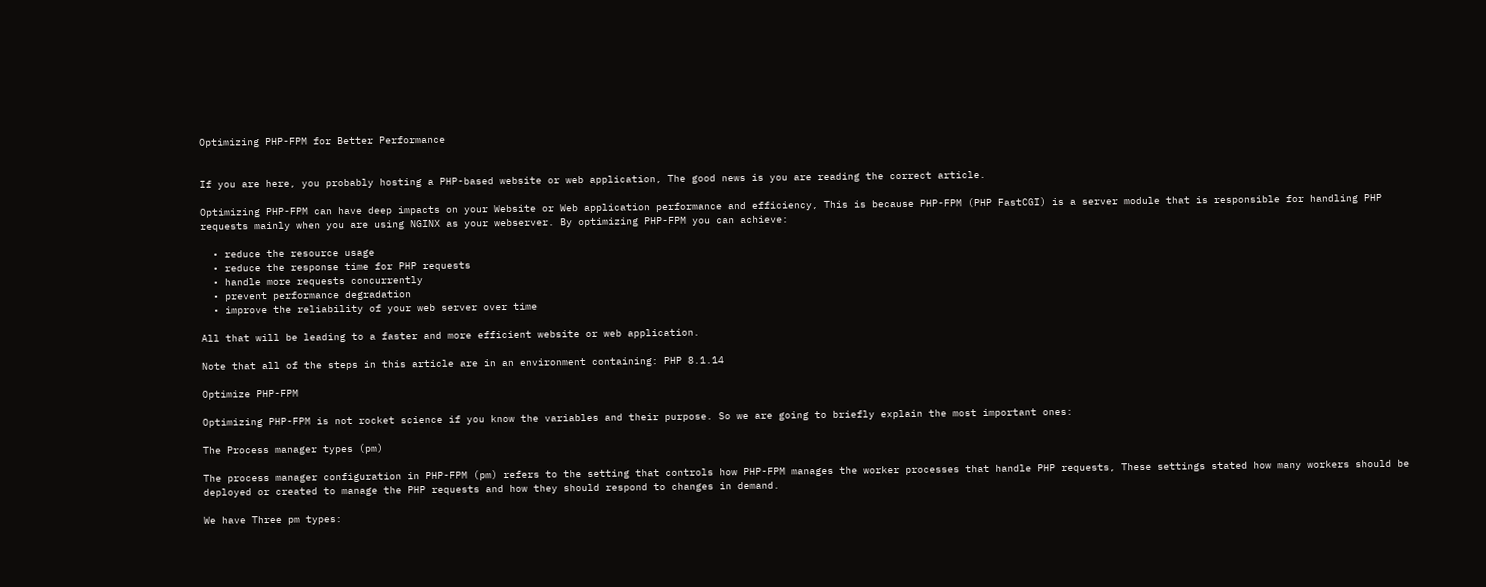Optimizing PHP-FPM for Better Performance


If you are here, you probably hosting a PHP-based website or web application, The good news is you are reading the correct article.

Optimizing PHP-FPM can have deep impacts on your Website or Web application performance and efficiency, This is because PHP-FPM (PHP FastCGI) is a server module that is responsible for handling PHP requests mainly when you are using NGINX as your webserver. By optimizing PHP-FPM you can achieve:

  • reduce the resource usage
  • reduce the response time for PHP requests
  • handle more requests concurrently
  • prevent performance degradation
  • improve the reliability of your web server over time

All that will be leading to a faster and more efficient website or web application.

Note that all of the steps in this article are in an environment containing: PHP 8.1.14

Optimize PHP-FPM

Optimizing PHP-FPM is not rocket science if you know the variables and their purpose. So we are going to briefly explain the most important ones:

The Process manager types (pm)

The process manager configuration in PHP-FPM (pm) refers to the setting that controls how PHP-FPM manages the worker processes that handle PHP requests, These settings stated how many workers should be deployed or created to manage the PHP requests and how they should respond to changes in demand.

We have Three pm types: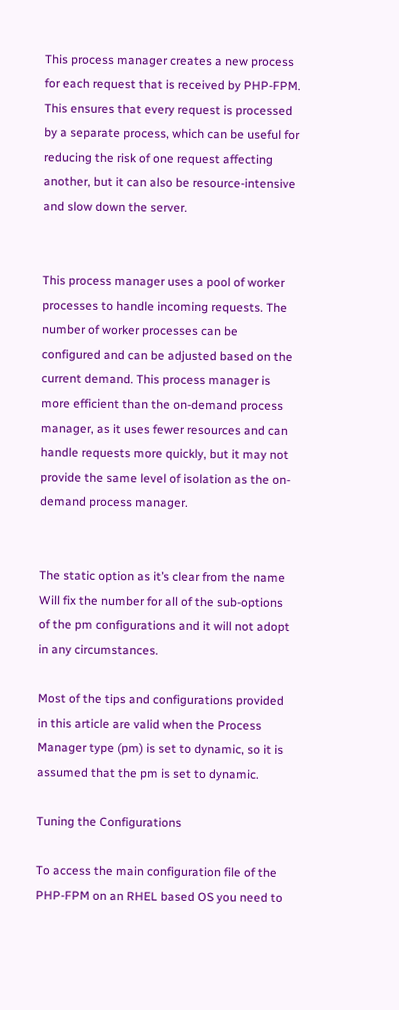This process manager creates a new process for each request that is received by PHP-FPM. This ensures that every request is processed by a separate process, which can be useful for reducing the risk of one request affecting another, but it can also be resource-intensive and slow down the server.


This process manager uses a pool of worker processes to handle incoming requests. The number of worker processes can be configured and can be adjusted based on the current demand. This process manager is more efficient than the on-demand process manager, as it uses fewer resources and can handle requests more quickly, but it may not provide the same level of isolation as the on-demand process manager.


The static option as it’s clear from the name Will fix the number for all of the sub-options of the pm configurations and it will not adopt in any circumstances.

Most of the tips and configurations provided in this article are valid when the Process Manager type (pm) is set to dynamic, so it is assumed that the pm is set to dynamic.

Tuning the Configurations

To access the main configuration file of the PHP-FPM on an RHEL based OS you need to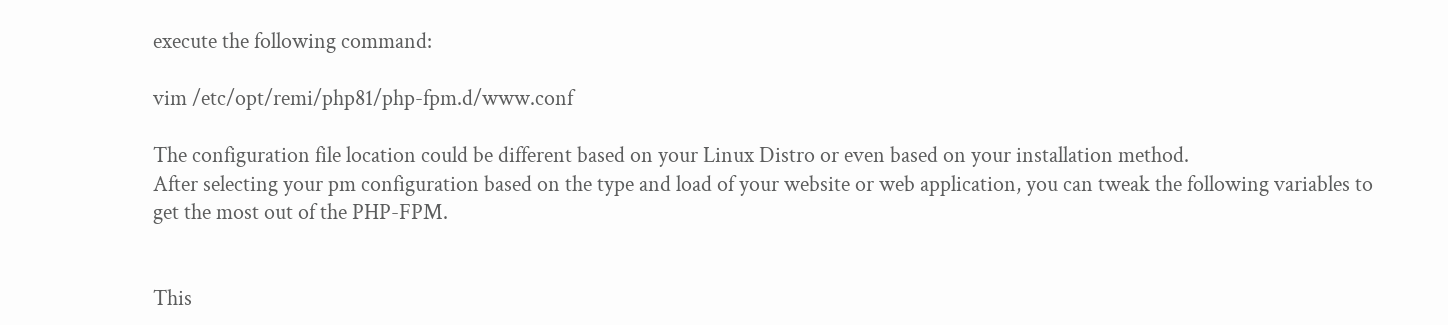execute the following command:

vim /etc/opt/remi/php81/php-fpm.d/www.conf

The configuration file location could be different based on your Linux Distro or even based on your installation method.
After selecting your pm configuration based on the type and load of your website or web application, you can tweak the following variables to get the most out of the PHP-FPM.


This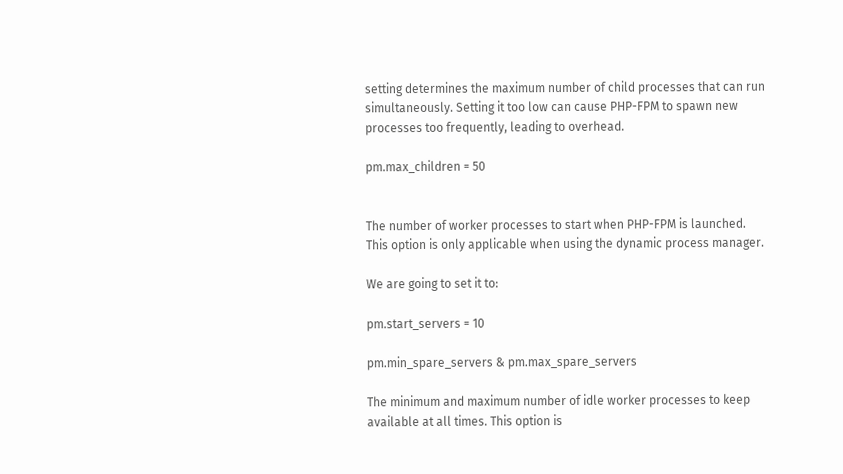setting determines the maximum number of child processes that can run simultaneously. Setting it too low can cause PHP-FPM to spawn new processes too frequently, leading to overhead.

pm.max_children = 50


The number of worker processes to start when PHP-FPM is launched. This option is only applicable when using the dynamic process manager.

We are going to set it to:

pm.start_servers = 10

pm.min_spare_servers & pm.max_spare_servers

The minimum and maximum number of idle worker processes to keep available at all times. This option is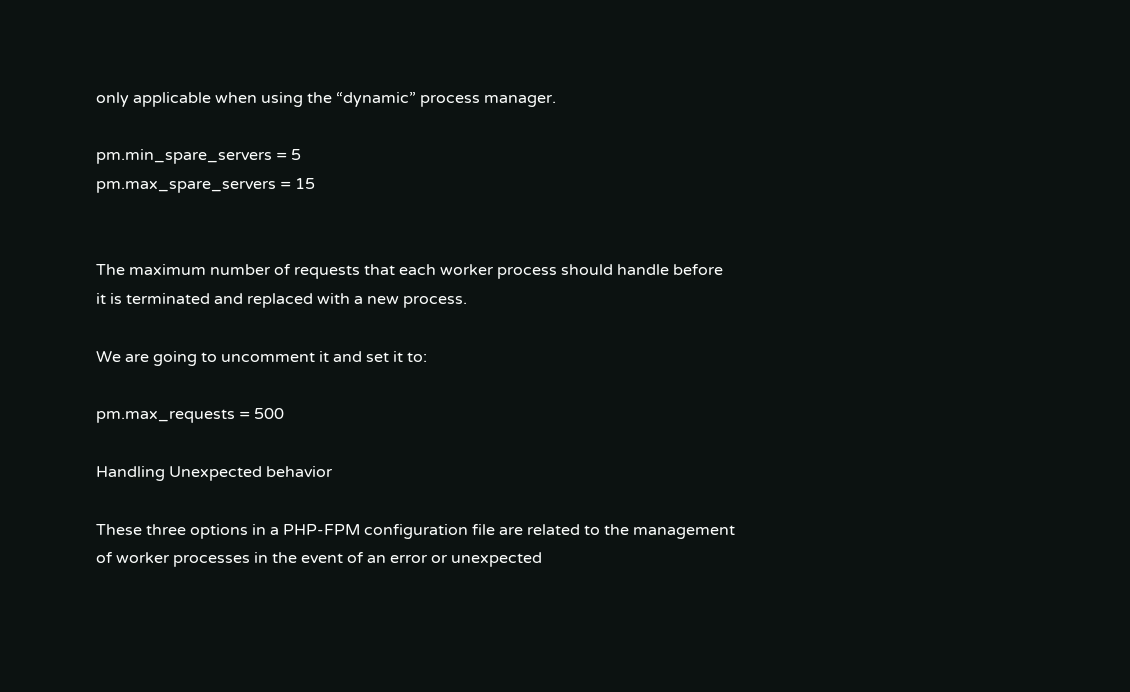only applicable when using the “dynamic” process manager.

pm.min_spare_servers = 5
pm.max_spare_servers = 15


The maximum number of requests that each worker process should handle before it is terminated and replaced with a new process.

We are going to uncomment it and set it to:

pm.max_requests = 500

Handling Unexpected behavior

These three options in a PHP-FPM configuration file are related to the management of worker processes in the event of an error or unexpected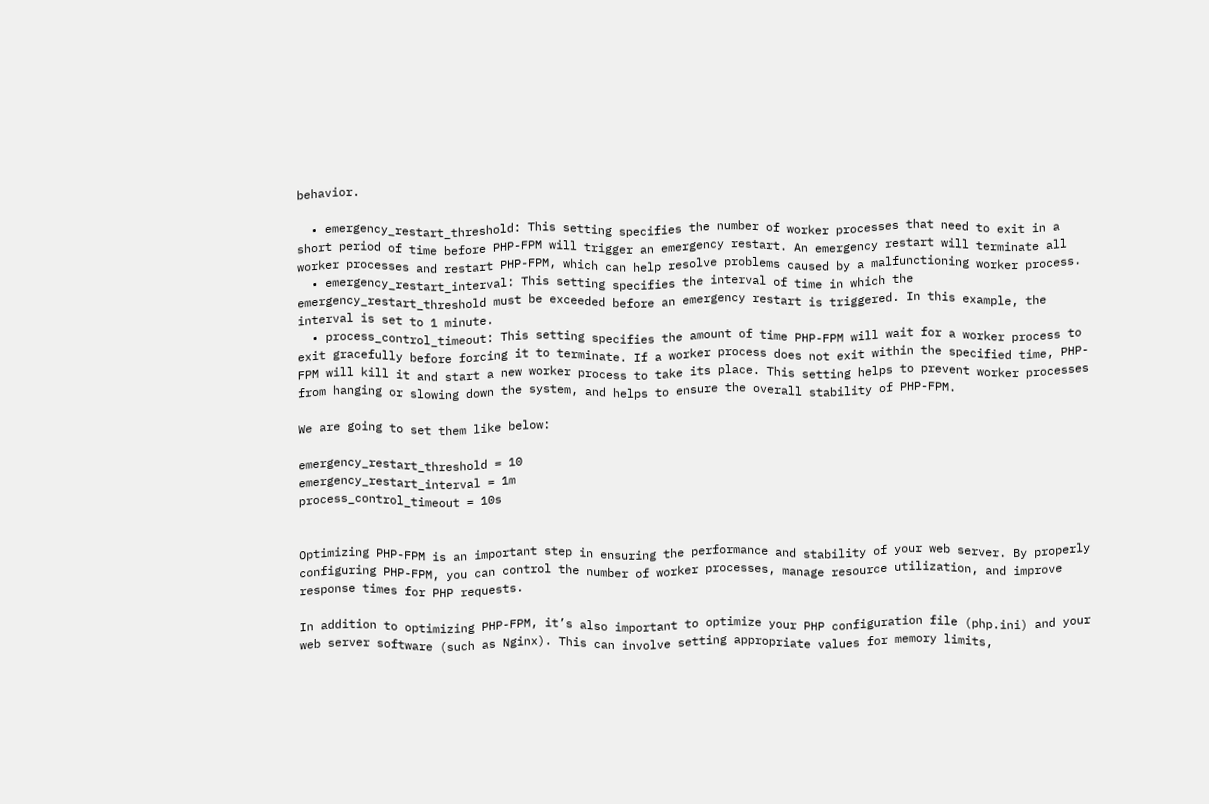behavior.

  • emergency_restart_threshold: This setting specifies the number of worker processes that need to exit in a short period of time before PHP-FPM will trigger an emergency restart. An emergency restart will terminate all worker processes and restart PHP-FPM, which can help resolve problems caused by a malfunctioning worker process.
  • emergency_restart_interval: This setting specifies the interval of time in which the emergency_restart_threshold must be exceeded before an emergency restart is triggered. In this example, the interval is set to 1 minute.
  • process_control_timeout: This setting specifies the amount of time PHP-FPM will wait for a worker process to exit gracefully before forcing it to terminate. If a worker process does not exit within the specified time, PHP-FPM will kill it and start a new worker process to take its place. This setting helps to prevent worker processes from hanging or slowing down the system, and helps to ensure the overall stability of PHP-FPM.

We are going to set them like below:

emergency_restart_threshold = 10
emergency_restart_interval = 1m
process_control_timeout = 10s


Optimizing PHP-FPM is an important step in ensuring the performance and stability of your web server. By properly configuring PHP-FPM, you can control the number of worker processes, manage resource utilization, and improve response times for PHP requests.

In addition to optimizing PHP-FPM, it’s also important to optimize your PHP configuration file (php.ini) and your web server software (such as Nginx). This can involve setting appropriate values for memory limits,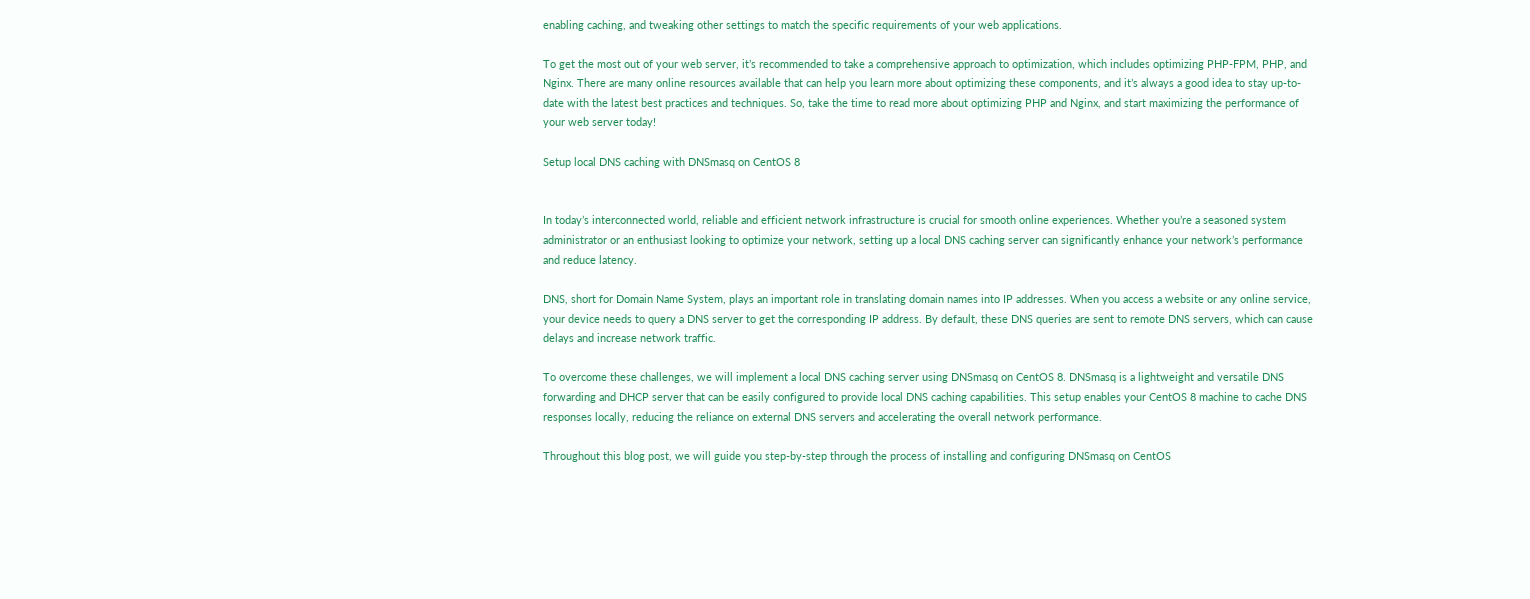enabling caching, and tweaking other settings to match the specific requirements of your web applications.

To get the most out of your web server, it’s recommended to take a comprehensive approach to optimization, which includes optimizing PHP-FPM, PHP, and Nginx. There are many online resources available that can help you learn more about optimizing these components, and it’s always a good idea to stay up-to-date with the latest best practices and techniques. So, take the time to read more about optimizing PHP and Nginx, and start maximizing the performance of your web server today!

Setup local DNS caching with DNSmasq on CentOS 8


In today’s interconnected world, reliable and efficient network infrastructure is crucial for smooth online experiences. Whether you’re a seasoned system administrator or an enthusiast looking to optimize your network, setting up a local DNS caching server can significantly enhance your network’s performance and reduce latency.

DNS, short for Domain Name System, plays an important role in translating domain names into IP addresses. When you access a website or any online service, your device needs to query a DNS server to get the corresponding IP address. By default, these DNS queries are sent to remote DNS servers, which can cause delays and increase network traffic.

To overcome these challenges, we will implement a local DNS caching server using DNSmasq on CentOS 8. DNSmasq is a lightweight and versatile DNS forwarding and DHCP server that can be easily configured to provide local DNS caching capabilities. This setup enables your CentOS 8 machine to cache DNS responses locally, reducing the reliance on external DNS servers and accelerating the overall network performance.

Throughout this blog post, we will guide you step-by-step through the process of installing and configuring DNSmasq on CentOS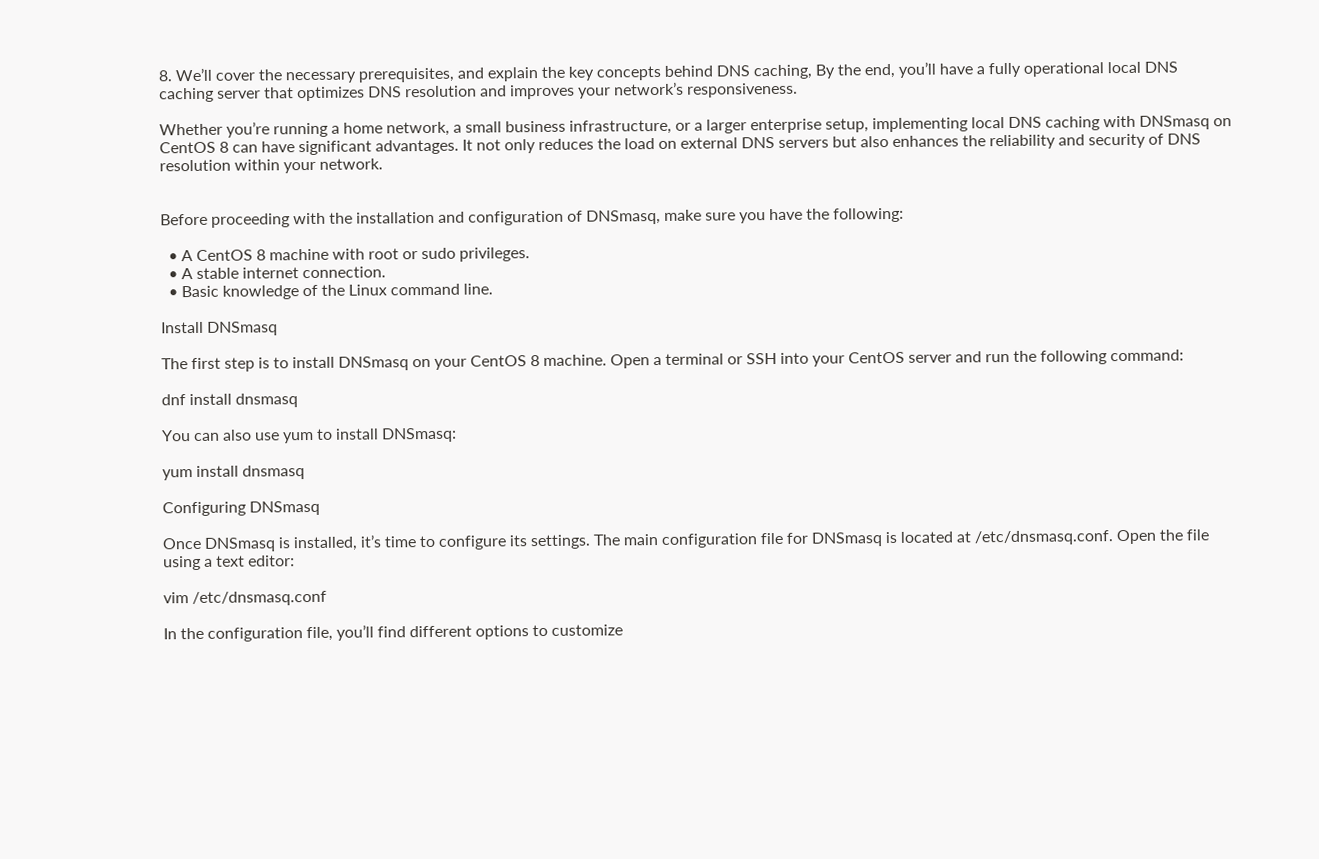8. We’ll cover the necessary prerequisites, and explain the key concepts behind DNS caching, By the end, you’ll have a fully operational local DNS caching server that optimizes DNS resolution and improves your network’s responsiveness.

Whether you’re running a home network, a small business infrastructure, or a larger enterprise setup, implementing local DNS caching with DNSmasq on CentOS 8 can have significant advantages. It not only reduces the load on external DNS servers but also enhances the reliability and security of DNS resolution within your network.


Before proceeding with the installation and configuration of DNSmasq, make sure you have the following:

  • A CentOS 8 machine with root or sudo privileges.
  • A stable internet connection.
  • Basic knowledge of the Linux command line.

Install DNSmasq

The first step is to install DNSmasq on your CentOS 8 machine. Open a terminal or SSH into your CentOS server and run the following command:

dnf install dnsmasq

You can also use yum to install DNSmasq:

yum install dnsmasq

Configuring DNSmasq

Once DNSmasq is installed, it’s time to configure its settings. The main configuration file for DNSmasq is located at /etc/dnsmasq.conf. Open the file using a text editor:

vim /etc/dnsmasq.conf

In the configuration file, you’ll find different options to customize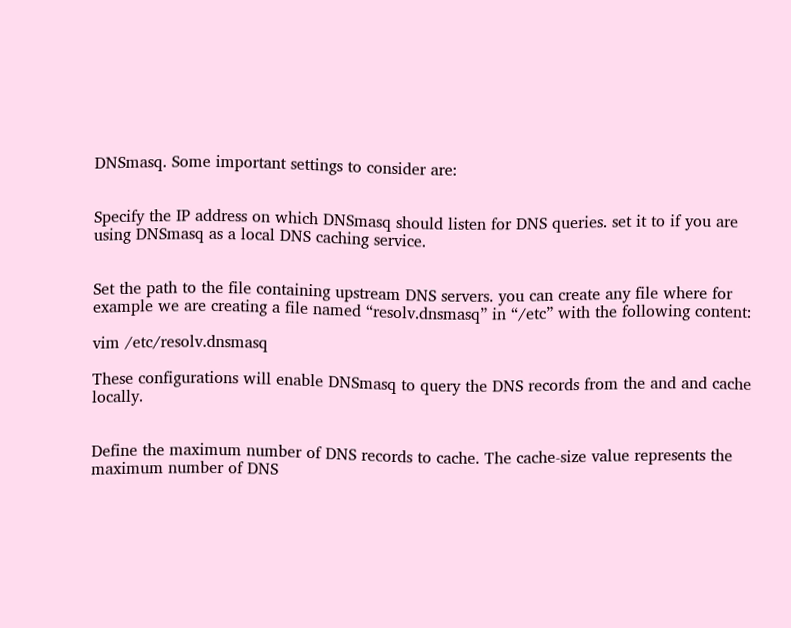DNSmasq. Some important settings to consider are:


Specify the IP address on which DNSmasq should listen for DNS queries. set it to if you are using DNSmasq as a local DNS caching service.


Set the path to the file containing upstream DNS servers. you can create any file where for example we are creating a file named “resolv.dnsmasq” in “/etc” with the following content:

vim /etc/resolv.dnsmasq

These configurations will enable DNSmasq to query the DNS records from the and and cache locally.


Define the maximum number of DNS records to cache. The cache-size value represents the maximum number of DNS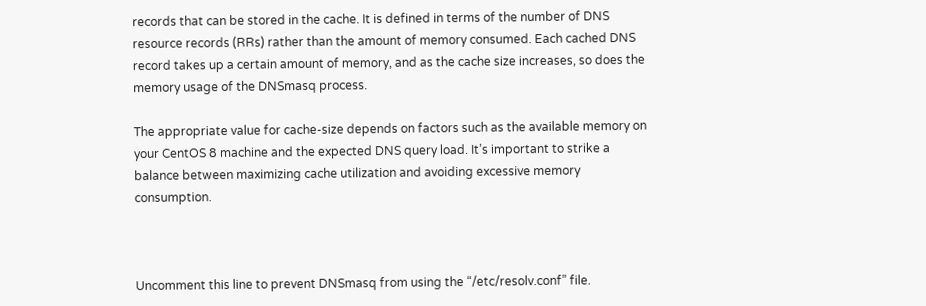records that can be stored in the cache. It is defined in terms of the number of DNS resource records (RRs) rather than the amount of memory consumed. Each cached DNS record takes up a certain amount of memory, and as the cache size increases, so does the memory usage of the DNSmasq process.

The appropriate value for cache-size depends on factors such as the available memory on your CentOS 8 machine and the expected DNS query load. It’s important to strike a balance between maximizing cache utilization and avoiding excessive memory consumption.



Uncomment this line to prevent DNSmasq from using the “/etc/resolv.conf” file.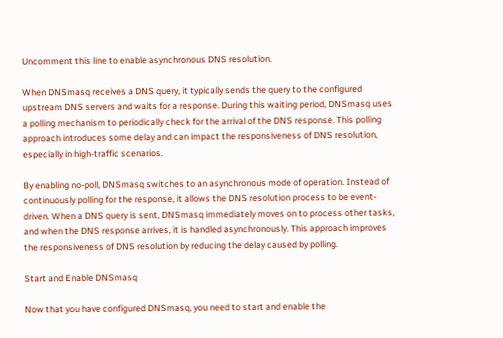Uncomment this line to enable asynchronous DNS resolution.

When DNSmasq receives a DNS query, it typically sends the query to the configured upstream DNS servers and waits for a response. During this waiting period, DNSmasq uses a polling mechanism to periodically check for the arrival of the DNS response. This polling approach introduces some delay and can impact the responsiveness of DNS resolution, especially in high-traffic scenarios.

By enabling no-poll, DNSmasq switches to an asynchronous mode of operation. Instead of continuously polling for the response, it allows the DNS resolution process to be event-driven. When a DNS query is sent, DNSmasq immediately moves on to process other tasks, and when the DNS response arrives, it is handled asynchronously. This approach improves the responsiveness of DNS resolution by reducing the delay caused by polling.

Start and Enable DNSmasq

Now that you have configured DNSmasq, you need to start and enable the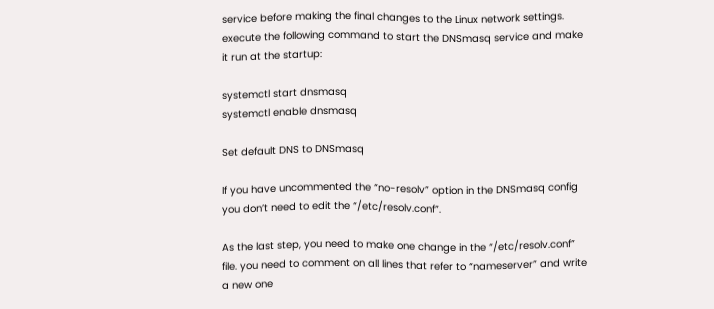service before making the final changes to the Linux network settings. execute the following command to start the DNSmasq service and make it run at the startup:

systemctl start dnsmasq
systemctl enable dnsmasq

Set default DNS to DNSmasq

If you have uncommented the “no-resolv” option in the DNSmasq config you don’t need to edit the “/etc/resolv.conf”.

As the last step, you need to make one change in the “/etc/resolv.conf” file. you need to comment on all lines that refer to “nameserver” and write a new one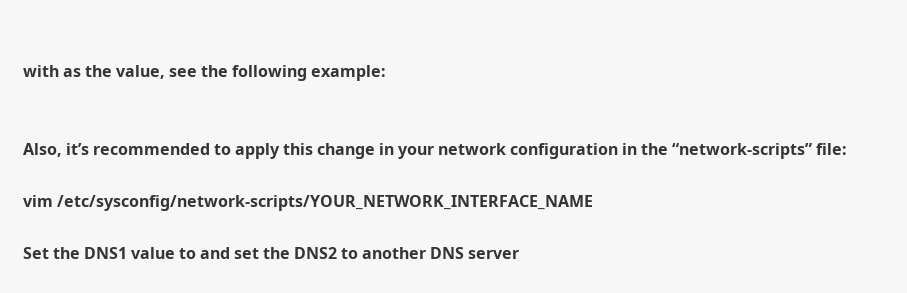with as the value, see the following example:


Also, it’s recommended to apply this change in your network configuration in the “network-scripts” file:

vim /etc/sysconfig/network-scripts/YOUR_NETWORK_INTERFACE_NAME

Set the DNS1 value to and set the DNS2 to another DNS server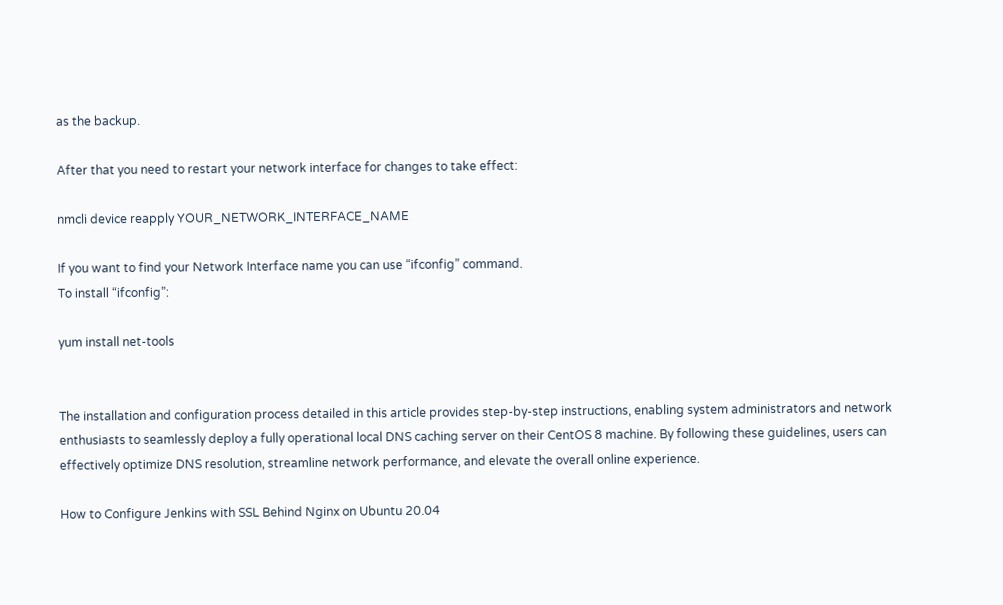as the backup.

After that you need to restart your network interface for changes to take effect:

nmcli device reapply YOUR_NETWORK_INTERFACE_NAME

If you want to find your Network Interface name you can use “ifconfig” command.
To install “ifconfig”:

yum install net-tools


The installation and configuration process detailed in this article provides step-by-step instructions, enabling system administrators and network enthusiasts to seamlessly deploy a fully operational local DNS caching server on their CentOS 8 machine. By following these guidelines, users can effectively optimize DNS resolution, streamline network performance, and elevate the overall online experience.

How to Configure Jenkins with SSL Behind Nginx on Ubuntu 20.04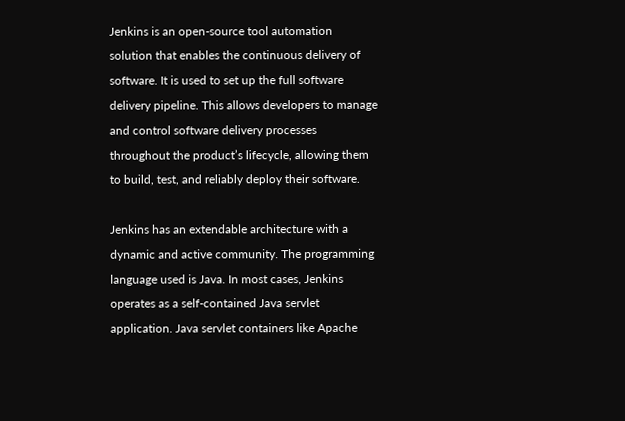Jenkins is an open-source tool automation solution that enables the continuous delivery of software. It is used to set up the full software delivery pipeline. This allows developers to manage and control software delivery processes throughout the product’s lifecycle, allowing them to build, test, and reliably deploy their software.

Jenkins has an extendable architecture with a dynamic and active community. The programming language used is Java. In most cases, Jenkins operates as a self-contained Java servlet application. Java servlet containers like Apache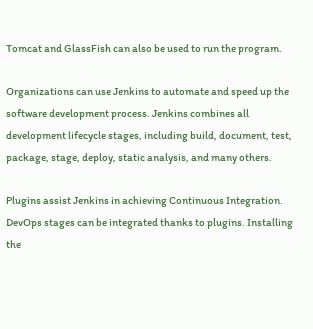Tomcat and GlassFish can also be used to run the program.

Organizations can use Jenkins to automate and speed up the software development process. Jenkins combines all development lifecycle stages, including build, document, test, package, stage, deploy, static analysis, and many others.

Plugins assist Jenkins in achieving Continuous Integration. DevOps stages can be integrated thanks to plugins. Installing the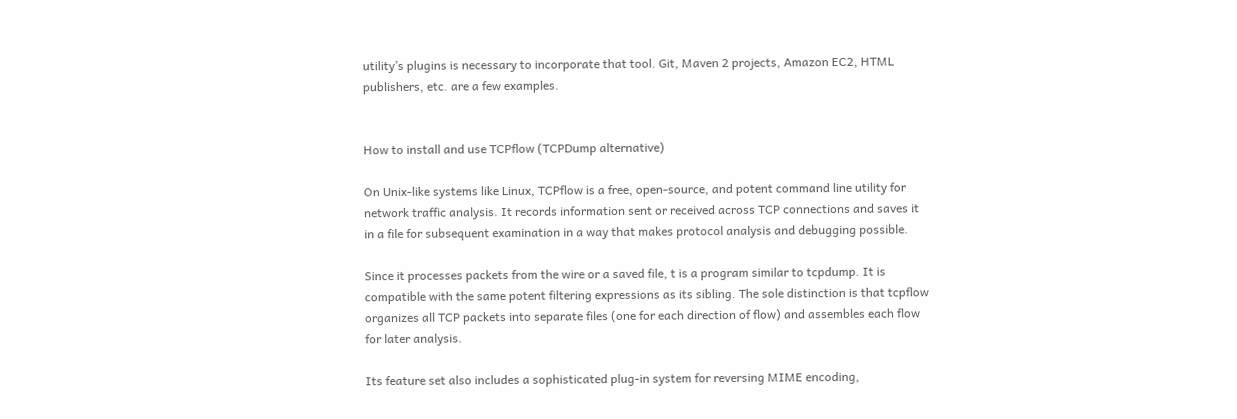utility’s plugins is necessary to incorporate that tool. Git, Maven 2 projects, Amazon EC2, HTML publishers, etc. are a few examples.


How to install and use TCPflow (TCPDump alternative)

On Unix-like systems like Linux, TCPflow is a free, open-source, and potent command line utility for network traffic analysis. It records information sent or received across TCP connections and saves it in a file for subsequent examination in a way that makes protocol analysis and debugging possible.

Since it processes packets from the wire or a saved file, t is a program similar to tcpdump. It is compatible with the same potent filtering expressions as its sibling. The sole distinction is that tcpflow organizes all TCP packets into separate files (one for each direction of flow) and assembles each flow for later analysis.

Its feature set also includes a sophisticated plug-in system for reversing MIME encoding,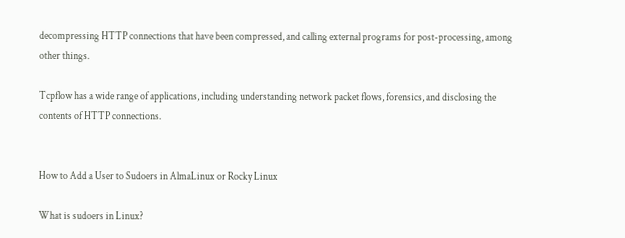decompressing HTTP connections that have been compressed, and calling external programs for post-processing, among other things.

Tcpflow has a wide range of applications, including understanding network packet flows, forensics, and disclosing the contents of HTTP connections.


How to Add a User to Sudoers in AlmaLinux or Rocky Linux

What is sudoers in Linux?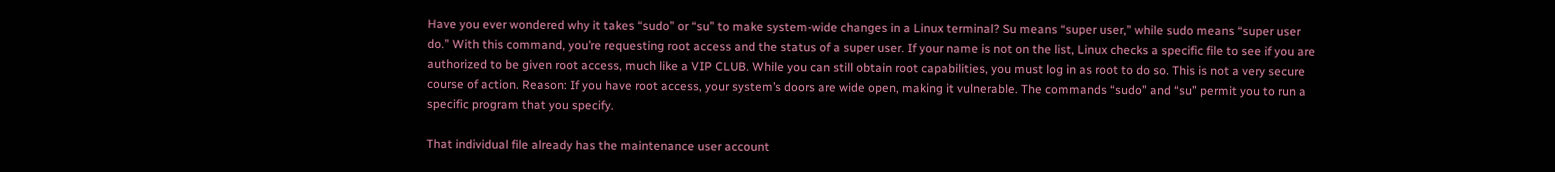Have you ever wondered why it takes “sudo” or “su” to make system-wide changes in a Linux terminal? Su means “super user,” while sudo means “super user do.” With this command, you’re requesting root access and the status of a super user. If your name is not on the list, Linux checks a specific file to see if you are authorized to be given root access, much like a VIP CLUB. While you can still obtain root capabilities, you must log in as root to do so. This is not a very secure course of action. Reason: If you have root access, your system’s doors are wide open, making it vulnerable. The commands “sudo” and “su” permit you to run a specific program that you specify.

That individual file already has the maintenance user account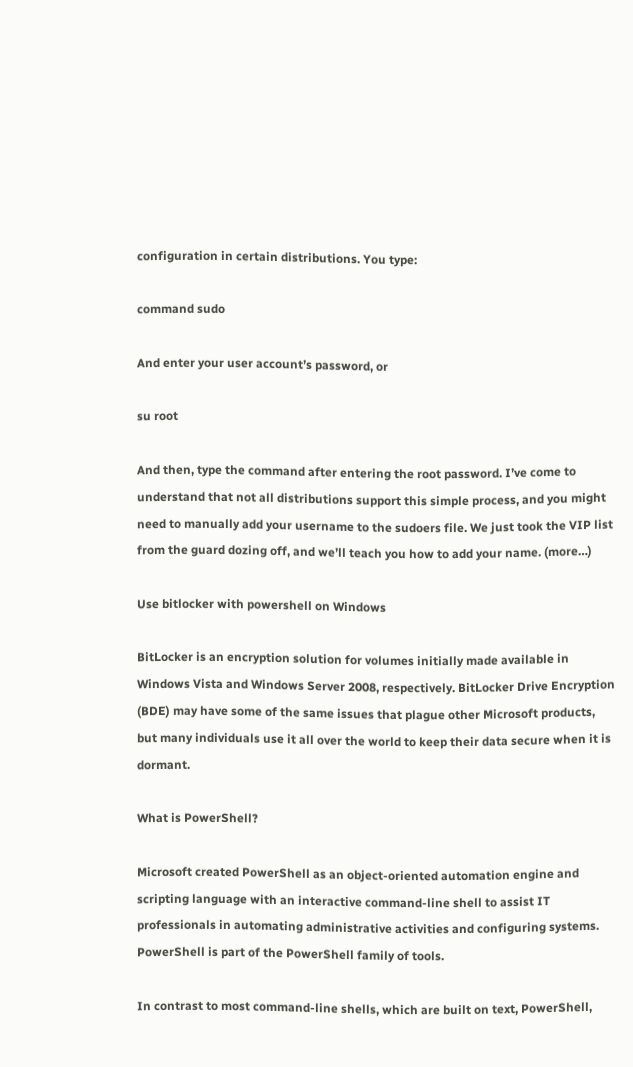configuration in certain distributions. You type:

command sudo

And enter your user account’s password, or

su root

And then, type the command after entering the root password. I’ve come to understand that not all distributions support this simple process, and you might need to manually add your username to the sudoers file. We just took the VIP list from the guard dozing off, and we’ll teach you how to add your name. (more…)

Use bitlocker with powershell on Windows

BitLocker is an encryption solution for volumes initially made available in Windows Vista and Windows Server 2008, respectively. BitLocker Drive Encryption (BDE) may have some of the same issues that plague other Microsoft products, but many individuals use it all over the world to keep their data secure when it is dormant.

What is PowerShell?

Microsoft created PowerShell as an object-oriented automation engine and scripting language with an interactive command-line shell to assist IT professionals in automating administrative activities and configuring systems. PowerShell is part of the PowerShell family of tools.

In contrast to most command-line shells, which are built on text, PowerShell,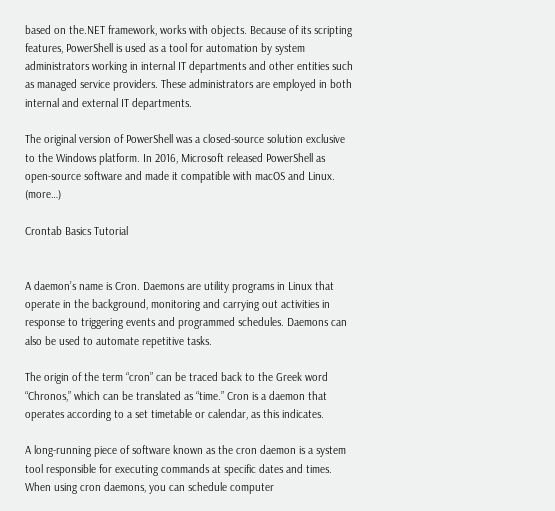based on the.NET framework, works with objects. Because of its scripting features, PowerShell is used as a tool for automation by system administrators working in internal IT departments and other entities such as managed service providers. These administrators are employed in both internal and external IT departments.

The original version of PowerShell was a closed-source solution exclusive to the Windows platform. In 2016, Microsoft released PowerShell as open-source software and made it compatible with macOS and Linux. (more…)

Crontab Basics Tutorial


A daemon’s name is Cron. Daemons are utility programs in Linux that operate in the background, monitoring and carrying out activities in response to triggering events and programmed schedules. Daemons can also be used to automate repetitive tasks.

The origin of the term “cron” can be traced back to the Greek word “Chronos,” which can be translated as “time.” Cron is a daemon that operates according to a set timetable or calendar, as this indicates.

A long-running piece of software known as the cron daemon is a system tool responsible for executing commands at specific dates and times. When using cron daemons, you can schedule computer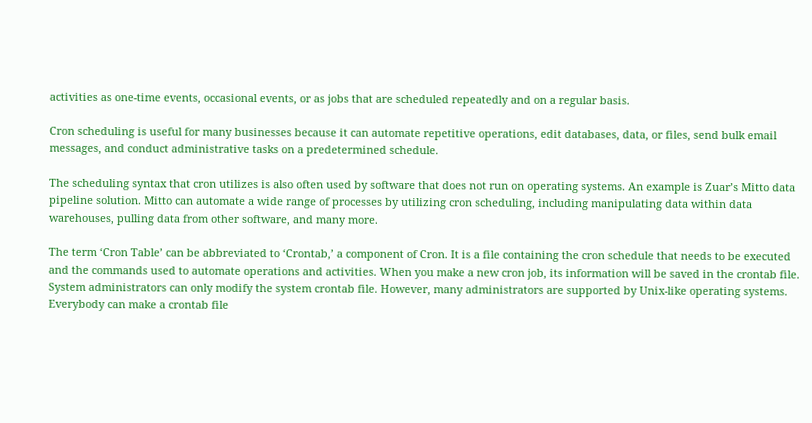activities as one-time events, occasional events, or as jobs that are scheduled repeatedly and on a regular basis.

Cron scheduling is useful for many businesses because it can automate repetitive operations, edit databases, data, or files, send bulk email messages, and conduct administrative tasks on a predetermined schedule.

The scheduling syntax that cron utilizes is also often used by software that does not run on operating systems. An example is Zuar’s Mitto data pipeline solution. Mitto can automate a wide range of processes by utilizing cron scheduling, including manipulating data within data warehouses, pulling data from other software, and many more.

The term ‘Cron Table’ can be abbreviated to ‘Crontab,’ a component of Cron. It is a file containing the cron schedule that needs to be executed and the commands used to automate operations and activities. When you make a new cron job, its information will be saved in the crontab file.
System administrators can only modify the system crontab file. However, many administrators are supported by Unix-like operating systems. Everybody can make a crontab file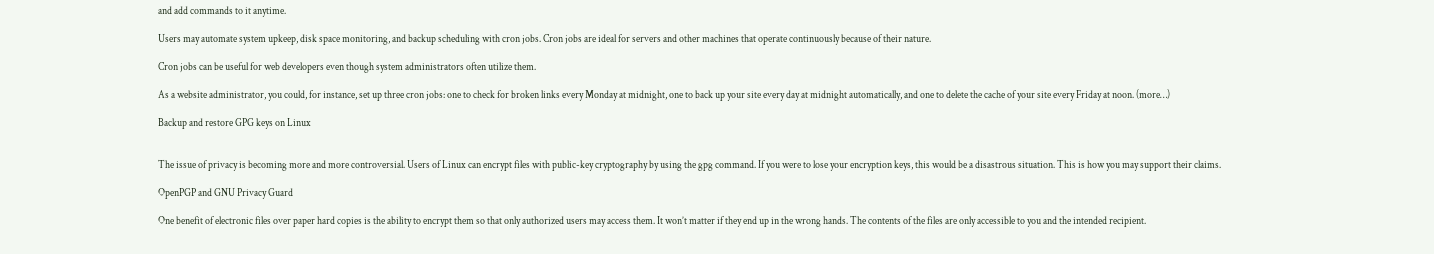and add commands to it anytime.

Users may automate system upkeep, disk space monitoring, and backup scheduling with cron jobs. Cron jobs are ideal for servers and other machines that operate continuously because of their nature.

Cron jobs can be useful for web developers even though system administrators often utilize them.

As a website administrator, you could, for instance, set up three cron jobs: one to check for broken links every Monday at midnight, one to back up your site every day at midnight automatically, and one to delete the cache of your site every Friday at noon. (more…)

Backup and restore GPG keys on Linux


The issue of privacy is becoming more and more controversial. Users of Linux can encrypt files with public-key cryptography by using the gpg command. If you were to lose your encryption keys, this would be a disastrous situation. This is how you may support their claims.

OpenPGP and GNU Privacy Guard

One benefit of electronic files over paper hard copies is the ability to encrypt them so that only authorized users may access them. It won’t matter if they end up in the wrong hands. The contents of the files are only accessible to you and the intended recipient.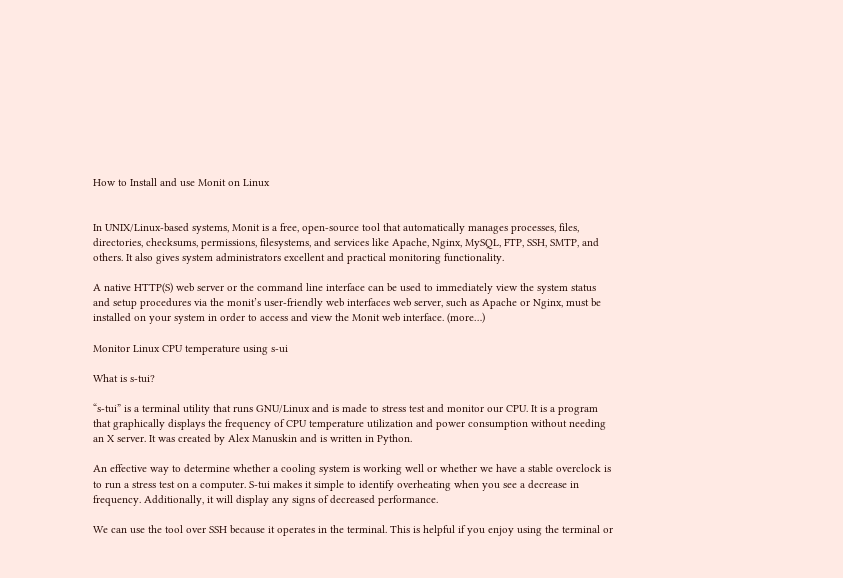How to Install and use Monit on Linux


In UNIX/Linux-based systems, Monit is a free, open-source tool that automatically manages processes, files, directories, checksums, permissions, filesystems, and services like Apache, Nginx, MySQL, FTP, SSH, SMTP, and others. It also gives system administrators excellent and practical monitoring functionality.

A native HTTP(S) web server or the command line interface can be used to immediately view the system status and setup procedures via the monit’s user-friendly web interfaces web server, such as Apache or Nginx, must be installed on your system in order to access and view the Monit web interface. (more…)

Monitor Linux CPU temperature using s-ui

What is s-tui?

“s-tui” is a terminal utility that runs GNU/Linux and is made to stress test and monitor our CPU. It is a program that graphically displays the frequency of CPU temperature utilization and power consumption without needing an X server. It was created by Alex Manuskin and is written in Python.

An effective way to determine whether a cooling system is working well or whether we have a stable overclock is to run a stress test on a computer. S-tui makes it simple to identify overheating when you see a decrease in frequency. Additionally, it will display any signs of decreased performance.

We can use the tool over SSH because it operates in the terminal. This is helpful if you enjoy using the terminal or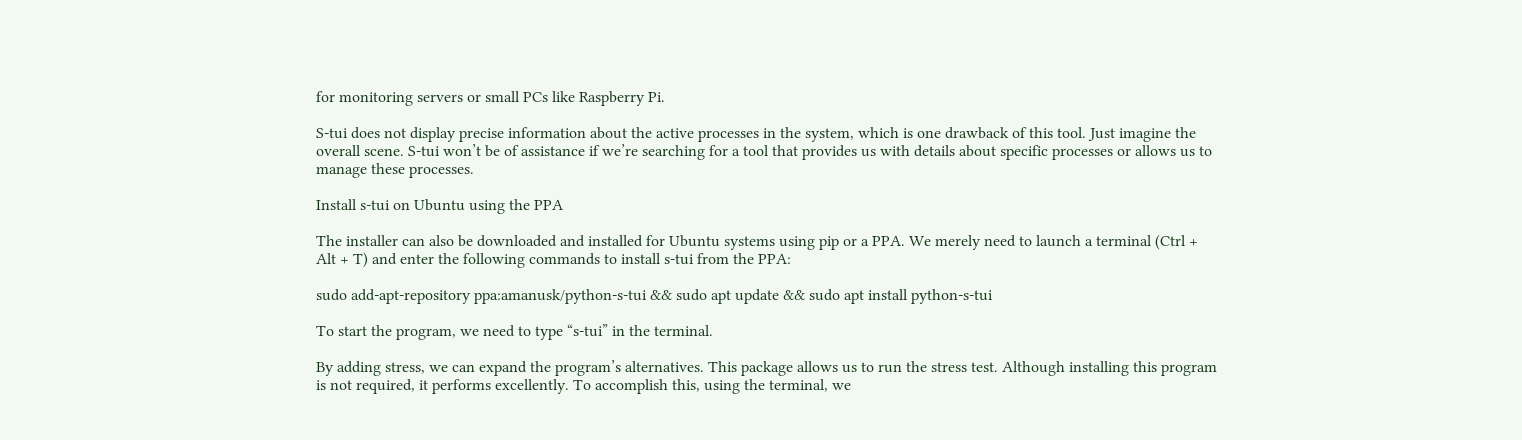for monitoring servers or small PCs like Raspberry Pi.

S-tui does not display precise information about the active processes in the system, which is one drawback of this tool. Just imagine the overall scene. S-tui won’t be of assistance if we’re searching for a tool that provides us with details about specific processes or allows us to manage these processes.

Install s-tui on Ubuntu using the PPA

The installer can also be downloaded and installed for Ubuntu systems using pip or a PPA. We merely need to launch a terminal (Ctrl + Alt + T) and enter the following commands to install s-tui from the PPA:

sudo add-apt-repository ppa:amanusk/python-s-tui && sudo apt update && sudo apt install python-s-tui

To start the program, we need to type “s-tui” in the terminal.

By adding stress, we can expand the program’s alternatives. This package allows us to run the stress test. Although installing this program is not required, it performs excellently. To accomplish this, using the terminal, we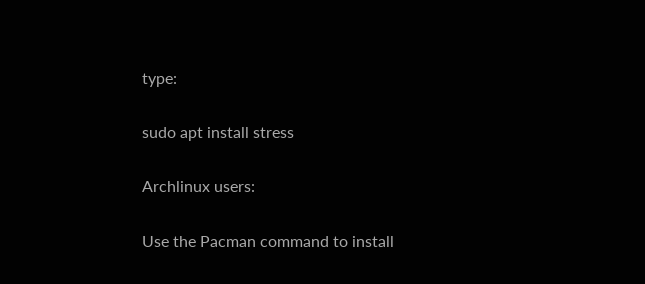type:

sudo apt install stress

Archlinux users:

Use the Pacman command to install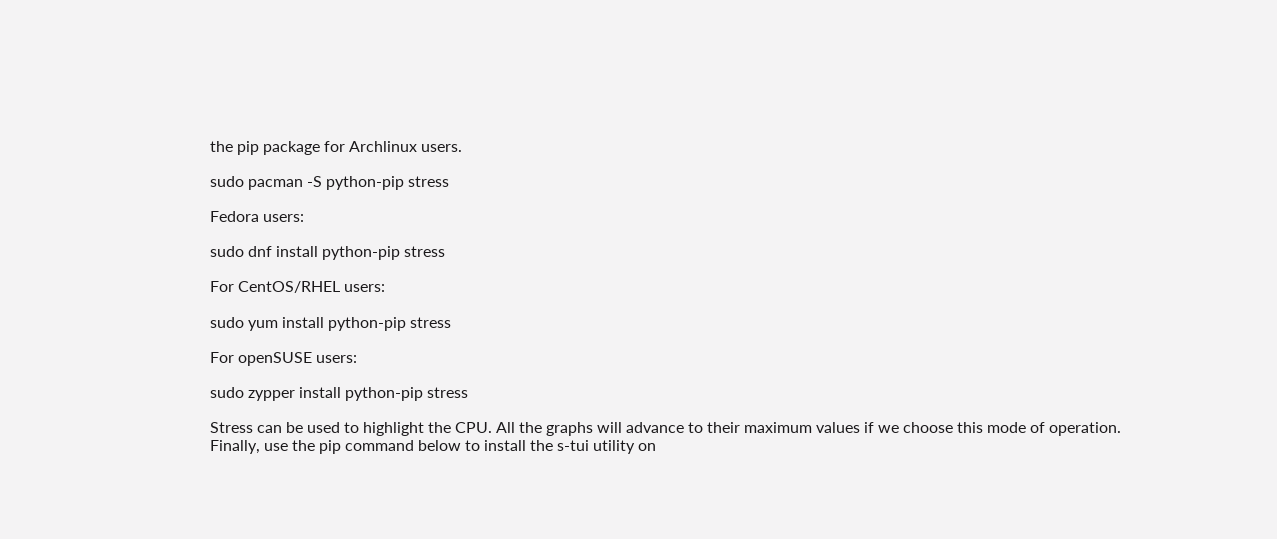the pip package for Archlinux users.

sudo pacman -S python-pip stress

Fedora users:

sudo dnf install python-pip stress

For CentOS/RHEL users:

sudo yum install python-pip stress

For openSUSE users:

sudo zypper install python-pip stress

Stress can be used to highlight the CPU. All the graphs will advance to their maximum values if we choose this mode of operation.
Finally, use the pip command below to install the s-tui utility on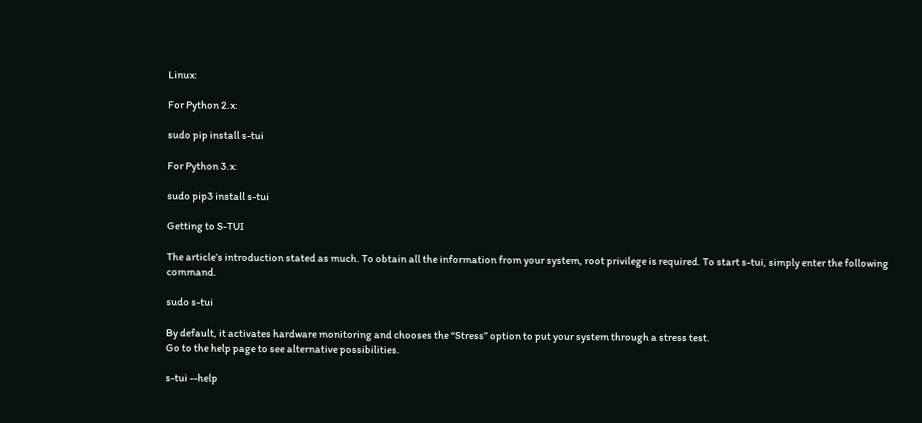Linux:

For Python 2.x:

sudo pip install s-tui

For Python 3.x:

sudo pip3 install s-tui

Getting to S-TUI

The article’s introduction stated as much. To obtain all the information from your system, root privilege is required. To start s-tui, simply enter the following command.

sudo s-tui

By default, it activates hardware monitoring and chooses the “Stress” option to put your system through a stress test.
Go to the help page to see alternative possibilities.

s-tui --help